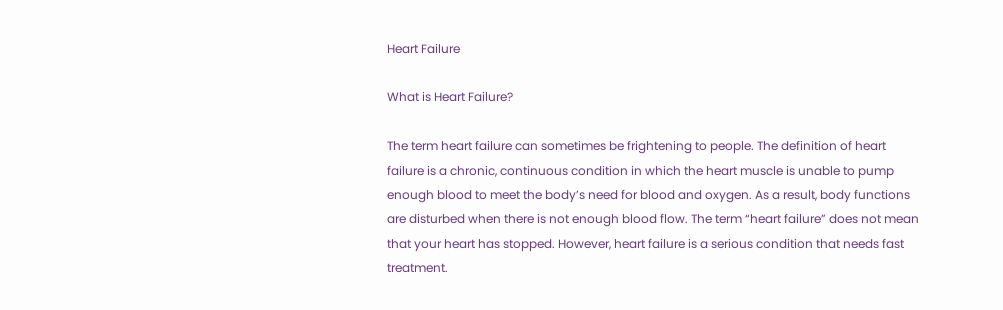Heart Failure

What is Heart Failure?

The term heart failure can sometimes be frightening to people. The definition of heart failure is a chronic, continuous condition in which the heart muscle is unable to pump enough blood to meet the body’s need for blood and oxygen. As a result, body functions are disturbed when there is not enough blood flow. The term “heart failure” does not mean that your heart has stopped. However, heart failure is a serious condition that needs fast treatment.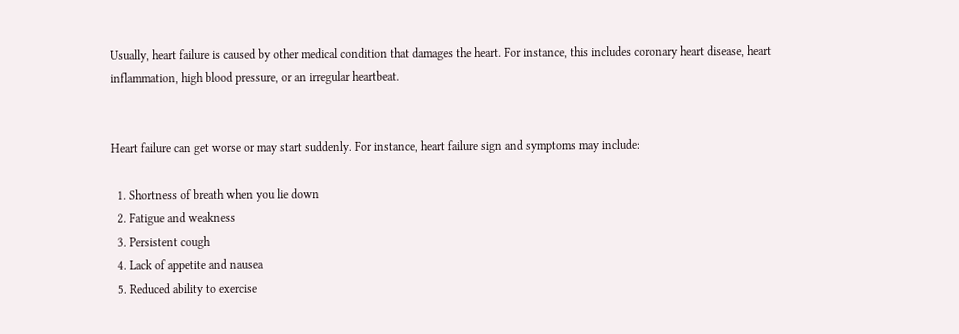Usually, heart failure is caused by other medical condition that damages the heart. For instance, this includes coronary heart disease, heart inflammation, high blood pressure, or an irregular heartbeat.


Heart failure can get worse or may start suddenly. For instance, heart failure sign and symptoms may include:

  1. Shortness of breath when you lie down
  2. Fatigue and weakness
  3. Persistent cough
  4. Lack of appetite and nausea
  5. Reduced ability to exercise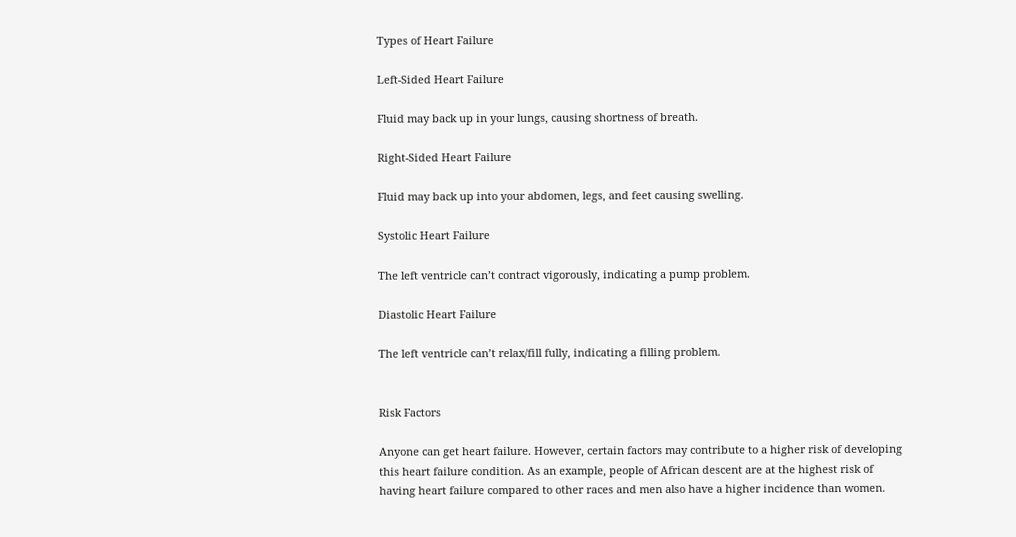Types of Heart Failure

Left-Sided Heart Failure

Fluid may back up in your lungs, causing shortness of breath.

Right-Sided Heart Failure

Fluid may back up into your abdomen, legs, and feet causing swelling.

Systolic Heart Failure

The left ventricle can’t contract vigorously, indicating a pump problem.

Diastolic Heart Failure

The left ventricle can’t relax/fill fully, indicating a filling problem.


Risk Factors

Anyone can get heart failure. However, certain factors may contribute to a higher risk of developing this heart failure condition. As an example, people of African descent are at the highest risk of having heart failure compared to other races and men also have a higher incidence than women.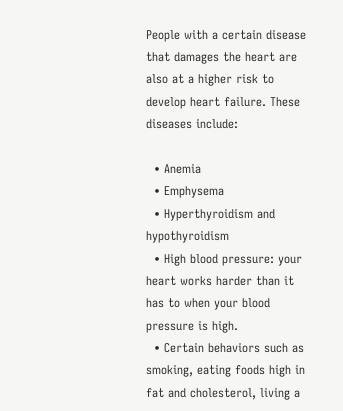People with a certain disease that damages the heart are also at a higher risk to develop heart failure. These diseases include:

  • Anemia
  • Emphysema
  • Hyperthyroidism and hypothyroidism
  • High blood pressure: your heart works harder than it has to when your blood pressure is high.
  • Certain behaviors such as smoking, eating foods high in fat and cholesterol, living a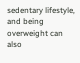sedentary lifestyle, and being overweight can also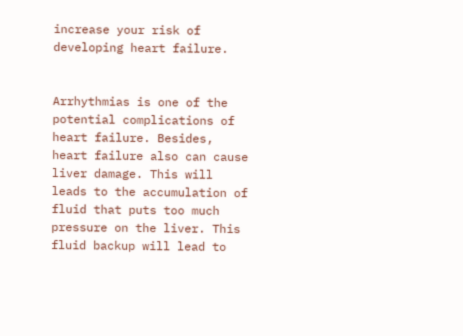increase your risk of developing heart failure.


Arrhythmias is one of the potential complications of heart failure. Besides, heart failure also can cause liver damage. This will leads to the accumulation of fluid that puts too much pressure on the liver. This fluid backup will lead to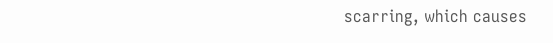scarring, which causes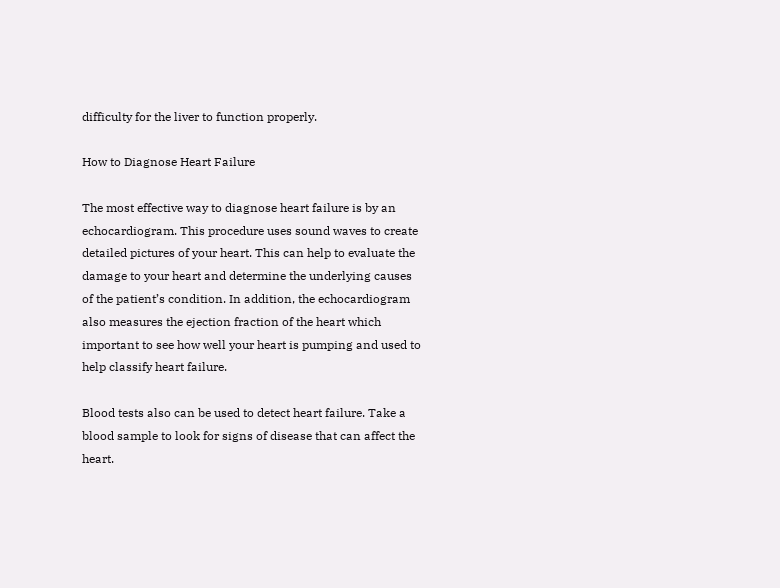difficulty for the liver to function properly.

How to Diagnose Heart Failure

The most effective way to diagnose heart failure is by an echocardiogram. This procedure uses sound waves to create detailed pictures of your heart. This can help to evaluate the damage to your heart and determine the underlying causes of the patient’s condition. In addition, the echocardiogram also measures the ejection fraction of the heart which important to see how well your heart is pumping and used to help classify heart failure.

Blood tests also can be used to detect heart failure. Take a blood sample to look for signs of disease that can affect the heart.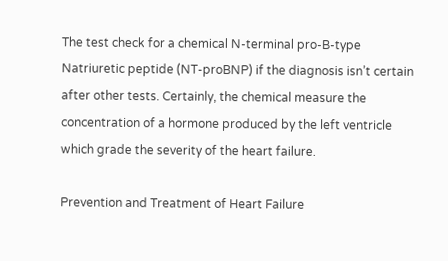The test check for a chemical N-terminal pro-B-type Natriuretic peptide (NT-proBNP) if the diagnosis isn’t certain after other tests. Certainly, the chemical measure the concentration of a hormone produced by the left ventricle which grade the severity of the heart failure.

Prevention and Treatment of Heart Failure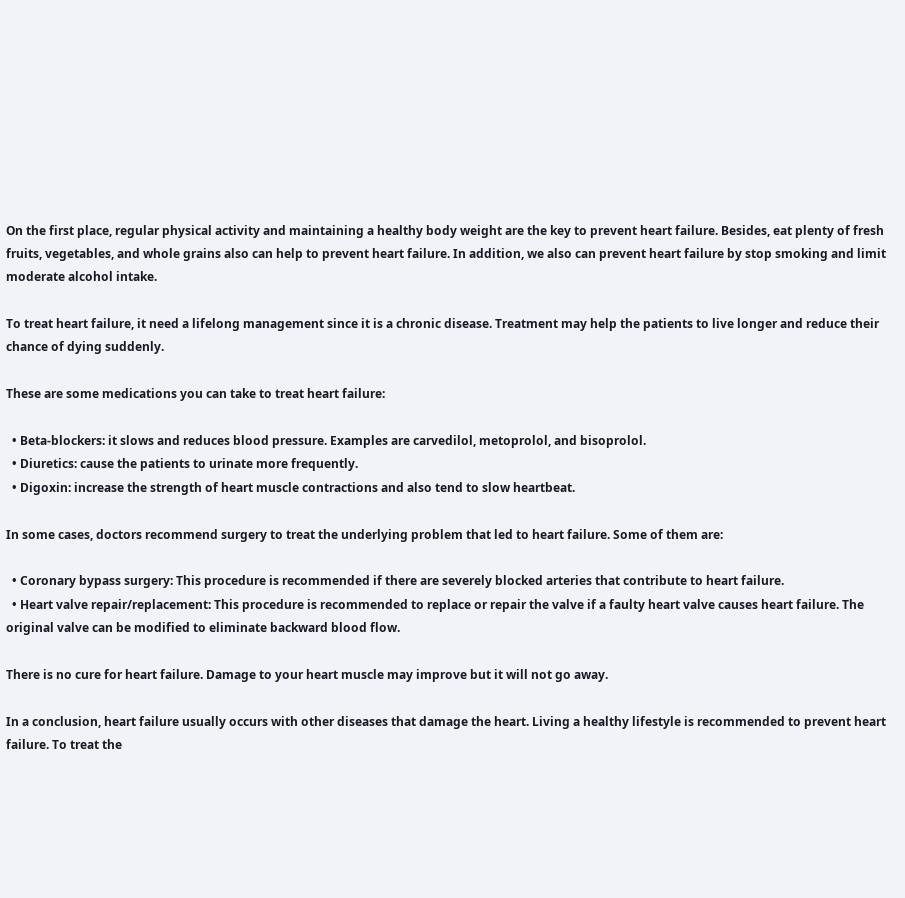On the first place, regular physical activity and maintaining a healthy body weight are the key to prevent heart failure. Besides, eat plenty of fresh fruits, vegetables, and whole grains also can help to prevent heart failure. In addition, we also can prevent heart failure by stop smoking and limit moderate alcohol intake.

To treat heart failure, it need a lifelong management since it is a chronic disease. Treatment may help the patients to live longer and reduce their chance of dying suddenly.

These are some medications you can take to treat heart failure:

  • Beta-blockers: it slows and reduces blood pressure. Examples are carvedilol, metoprolol, and bisoprolol.
  • Diuretics: cause the patients to urinate more frequently.
  • Digoxin: increase the strength of heart muscle contractions and also tend to slow heartbeat.

In some cases, doctors recommend surgery to treat the underlying problem that led to heart failure. Some of them are:

  • Coronary bypass surgery: This procedure is recommended if there are severely blocked arteries that contribute to heart failure.
  • Heart valve repair/replacement: This procedure is recommended to replace or repair the valve if a faulty heart valve causes heart failure. The original valve can be modified to eliminate backward blood flow.

There is no cure for heart failure. Damage to your heart muscle may improve but it will not go away.

In a conclusion, heart failure usually occurs with other diseases that damage the heart. Living a healthy lifestyle is recommended to prevent heart failure. To treat the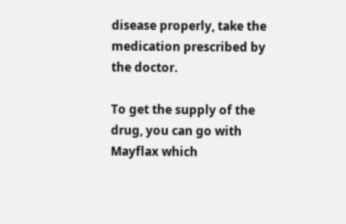disease properly, take the medication prescribed by the doctor.

To get the supply of the drug, you can go with Mayflax which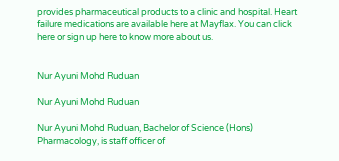provides pharmaceutical products to a clinic and hospital. Heart failure medications are available here at Mayflax. You can click here or sign up here to know more about us.


Nur Ayuni Mohd Ruduan

Nur Ayuni Mohd Ruduan

Nur Ayuni Mohd Ruduan, Bachelor of Science (Hons) Pharmacology, is staff officer of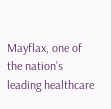Mayflax, one of the nation’s leading healthcare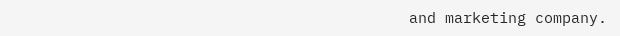and marketing company.